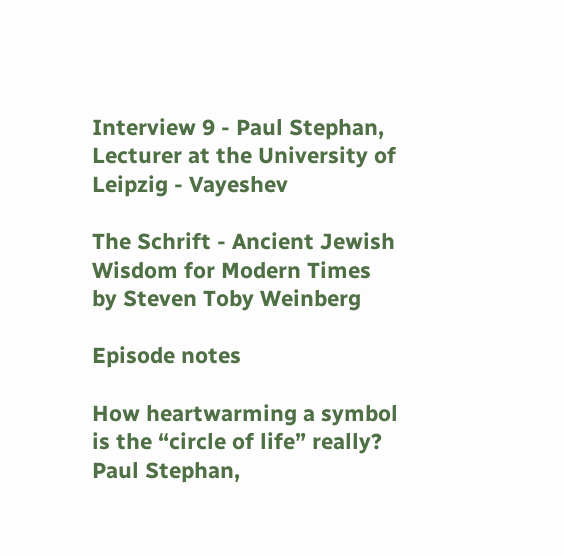Interview 9 - Paul Stephan, Lecturer at the University of Leipzig - Vayeshev

The Schrift - Ancient Jewish Wisdom for Modern Times by Steven Toby Weinberg

Episode notes

How heartwarming a symbol is the “circle of life” really? Paul Stephan,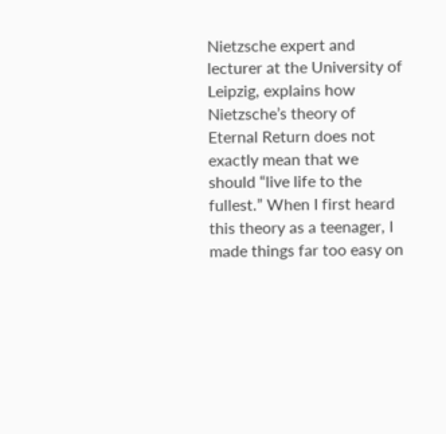Nietzsche expert and lecturer at the University of Leipzig, explains how Nietzsche’s theory of Eternal Return does not exactly mean that we should “live life to the fullest.” When I first heard this theory as a teenager, I made things far too easy on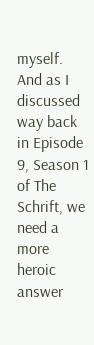myself. And as I discussed way back in Episode 9, Season 1 of The Schrift, we need a more heroic answer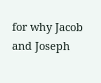for why Jacob and Joseph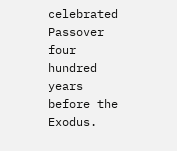celebrated Passover four hundred years before the Exodus.